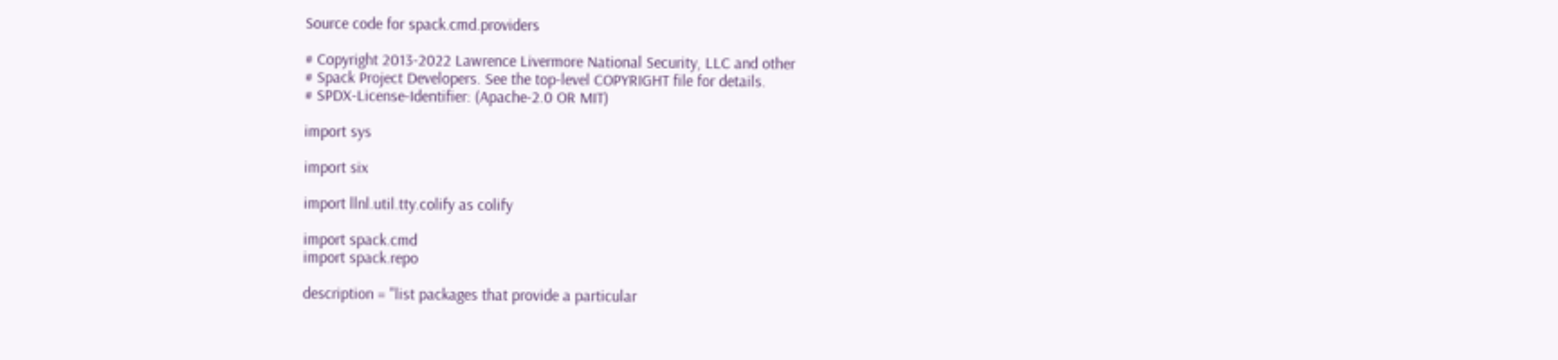Source code for spack.cmd.providers

# Copyright 2013-2022 Lawrence Livermore National Security, LLC and other
# Spack Project Developers. See the top-level COPYRIGHT file for details.
# SPDX-License-Identifier: (Apache-2.0 OR MIT)

import sys

import six

import llnl.util.tty.colify as colify

import spack.cmd
import spack.repo

description = "list packages that provide a particular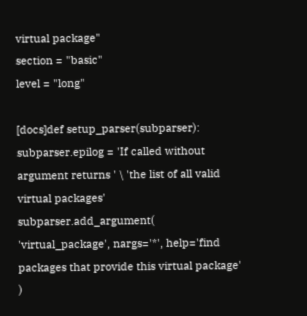virtual package"
section = "basic"
level = "long"

[docs]def setup_parser(subparser): subparser.epilog = 'If called without argument returns ' \ 'the list of all valid virtual packages' subparser.add_argument( 'virtual_package', nargs='*', help='find packages that provide this virtual package' )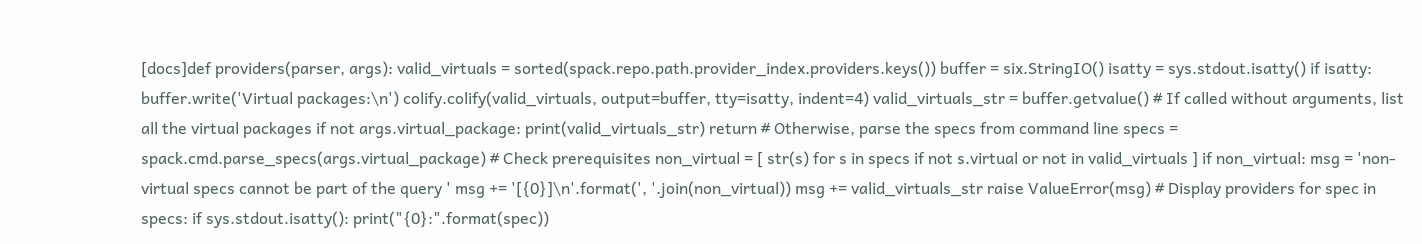[docs]def providers(parser, args): valid_virtuals = sorted(spack.repo.path.provider_index.providers.keys()) buffer = six.StringIO() isatty = sys.stdout.isatty() if isatty: buffer.write('Virtual packages:\n') colify.colify(valid_virtuals, output=buffer, tty=isatty, indent=4) valid_virtuals_str = buffer.getvalue() # If called without arguments, list all the virtual packages if not args.virtual_package: print(valid_virtuals_str) return # Otherwise, parse the specs from command line specs = spack.cmd.parse_specs(args.virtual_package) # Check prerequisites non_virtual = [ str(s) for s in specs if not s.virtual or not in valid_virtuals ] if non_virtual: msg = 'non-virtual specs cannot be part of the query ' msg += '[{0}]\n'.format(', '.join(non_virtual)) msg += valid_virtuals_str raise ValueError(msg) # Display providers for spec in specs: if sys.stdout.isatty(): print("{0}:".format(spec))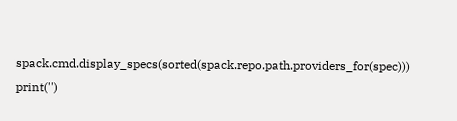spack.cmd.display_specs(sorted(spack.repo.path.providers_for(spec))) print('')